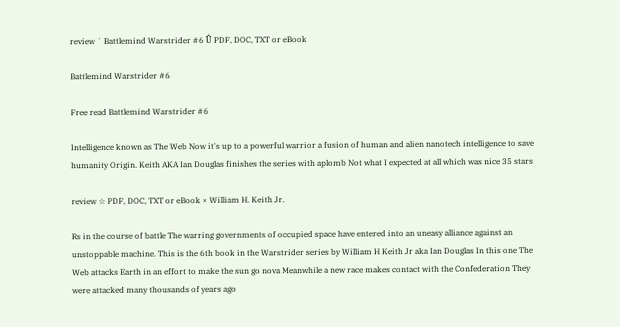review ´ Battlemind Warstrider #6 Û PDF, DOC, TXT or eBook

Battlemind Warstrider #6

Free read Battlemind Warstrider #6

Intelligence known as The Web Now it's up to a powerful warrior a fusion of human and alien nanotech intelligence to save humanity Origin. Keith AKA Ian Douglas finishes the series with aplomb Not what I expected at all which was nice 35 stars

review ☆ PDF, DOC, TXT or eBook × William H. Keith Jr.

Rs in the course of battle The warring governments of occupied space have entered into an uneasy alliance against an unstoppable machine. This is the 6th book in the Warstrider series by William H Keith Jr aka Ian Douglas In this one The Web attacks Earth in an effort to make the sun go nova Meanwhile a new race makes contact with the Confederation They were attacked many thousands of years ago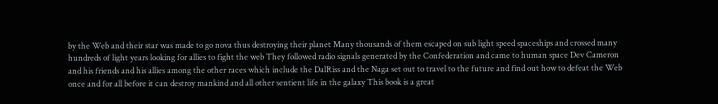by the Web and their star was made to go nova thus destroying their planet Many thousands of them escaped on sub light speed spaceships and crossed many hundreds of light years looking for allies to fight the web They followed radio signals generated by the Confederation and came to human space Dev Cameron and his friends and his allies among the other races which include the DalRiss and the Naga set out to travel to the future and find out how to defeat the Web once and for all before it can destroy mankind and all other sentient life in the galaxy This book is a great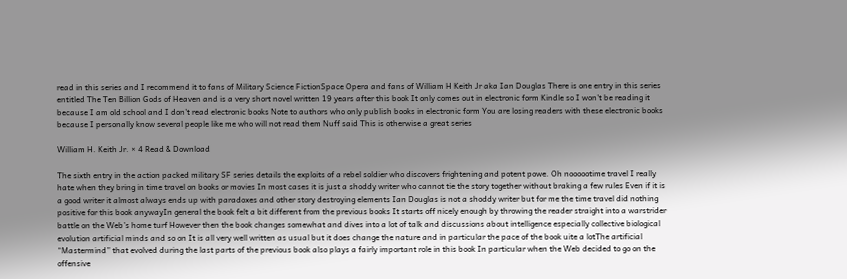read in this series and I recommend it to fans of Military Science FictionSpace Opera and fans of William H Keith Jr aka Ian Douglas There is one entry in this series entitled The Ten Billion Gods of Heaven and is a very short novel written 19 years after this book It only comes out in electronic form Kindle so I won't be reading it because I am old school and I don't read electronic books Note to authors who only publish books in electronic form You are losing readers with these electronic books because I personally know several people like me who will not read them Nuff said This is otherwise a great series

William H. Keith Jr. × 4 Read & Download

The sixth entry in the action packed military SF series details the exploits of a rebel soldier who discovers frightening and potent powe. Oh noooootime travel I really hate when they bring in time travel on books or movies In most cases it is just a shoddy writer who cannot tie the story together without braking a few rules Even if it is a good writer it almost always ends up with paradoxes and other story destroying elements Ian Douglas is not a shoddy writer but for me the time travel did nothing positive for this book anywayIn general the book felt a bit different from the previous books It starts off nicely enough by throwing the reader straight into a warstrider battle on the Web’s home turf However then the book changes somewhat and dives into a lot of talk and discussions about intelligence especially collective biological evolution artificial minds and so on It is all very well written as usual but it does change the nature and in particular the pace of the book uite a lotThe artificial “Mastermind” that evolved during the last parts of the previous book also plays a fairly important role in this book In particular when the Web decided to go on the offensive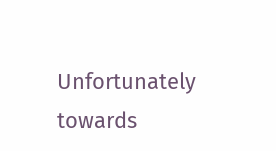Unfortunately towards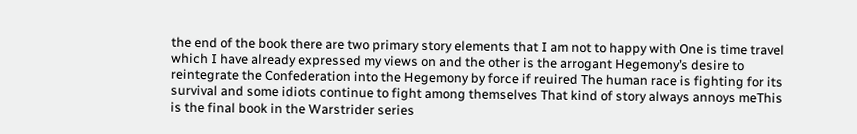the end of the book there are two primary story elements that I am not to happy with One is time travel which I have already expressed my views on and the other is the arrogant Hegemony’s desire to reintegrate the Confederation into the Hegemony by force if reuired The human race is fighting for its survival and some idiots continue to fight among themselves That kind of story always annoys meThis is the final book in the Warstrider series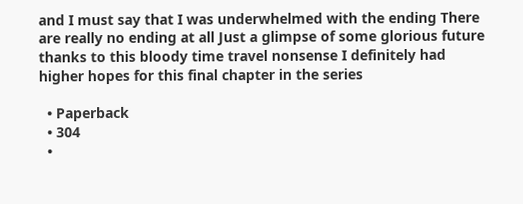and I must say that I was underwhelmed with the ending There are really no ending at all Just a glimpse of some glorious future thanks to this bloody time travel nonsense I definitely had higher hopes for this final chapter in the series

  • Paperback
  • 304
  •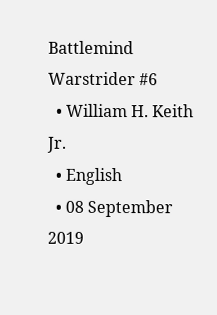Battlemind Warstrider #6
  • William H. Keith Jr.
  • English
  • 08 September 2019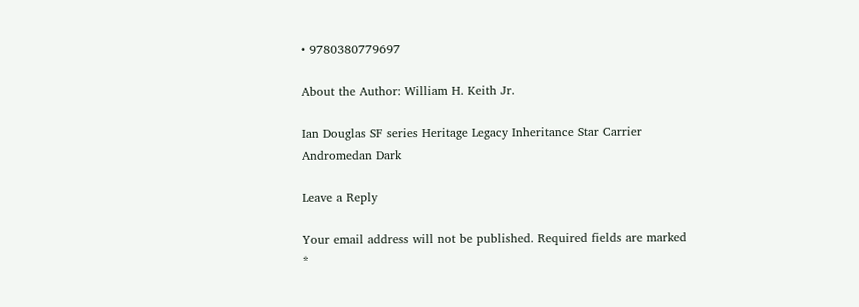• 9780380779697

About the Author: William H. Keith Jr.

Ian Douglas SF series Heritage Legacy Inheritance Star Carrier Andromedan Dark

Leave a Reply

Your email address will not be published. Required fields are marked *